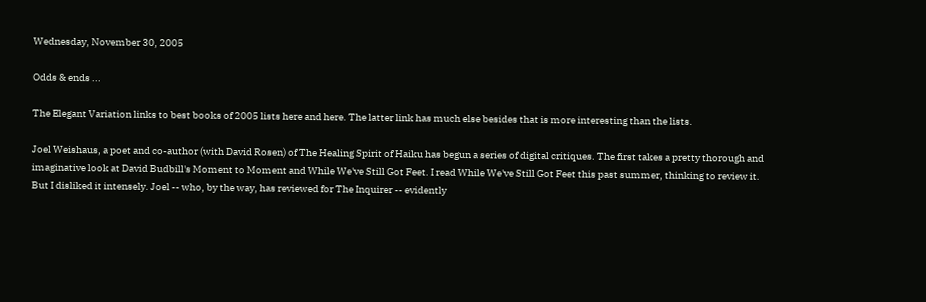Wednesday, November 30, 2005

Odds & ends ...

The Elegant Variation links to best books of 2005 lists here and here. The latter link has much else besides that is more interesting than the lists.

Joel Weishaus, a poet and co-author (with David Rosen) of The Healing Spirit of Haiku has begun a series of digital critiques. The first takes a pretty thorough and imaginative look at David Budbill's Moment to Moment and While We've Still Got Feet. I read While We've Still Got Feet this past summer, thinking to review it. But I disliked it intensely. Joel -- who, by the way, has reviewed for The Inquirer -- evidently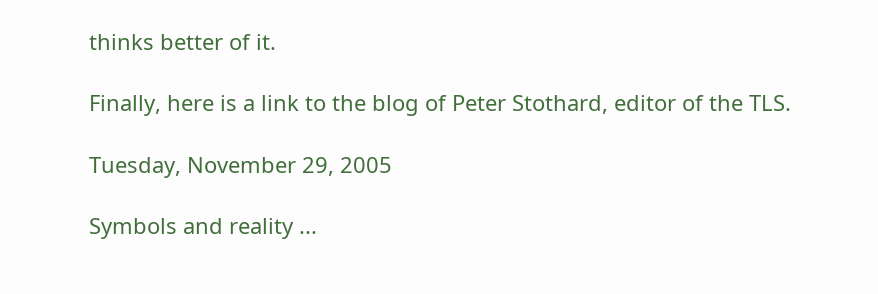thinks better of it.

Finally, here is a link to the blog of Peter Stothard, editor of the TLS.

Tuesday, November 29, 2005

Symbols and reality ...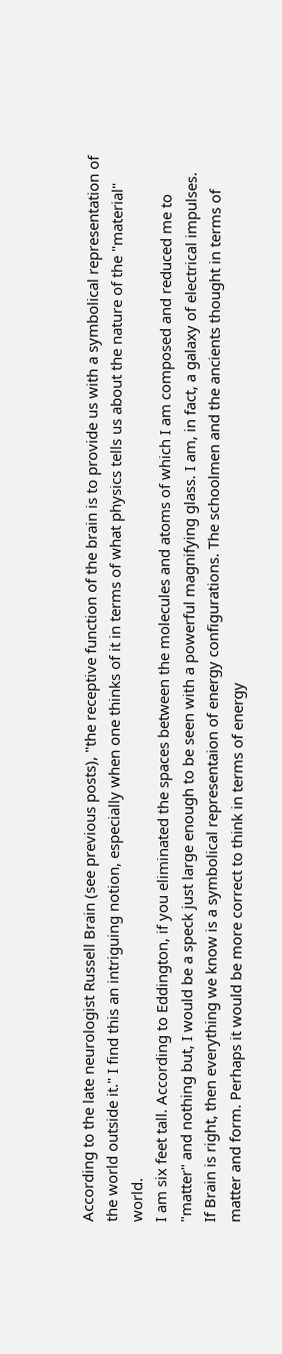According to the late neurologist Russell Brain (see previous posts), "the receptive function of the brain is to provide us with a symbolical representation of the world outside it." I find this an intriguing notion, especially when one thinks of it in terms of what physics tells us about the nature of the "material" world.
I am six feet tall. According to Eddington, if you eliminated the spaces between the molecules and atoms of which I am composed and reduced me to "matter" and nothing but, I would be a speck just large enough to be seen with a powerful magnifying glass. I am, in fact, a galaxy of electrical impulses.
If Brain is right, then everything we know is a symbolical representaion of energy configurations. The schoolmen and the ancients thought in terms of matter and form. Perhaps it would be more correct to think in terms of energy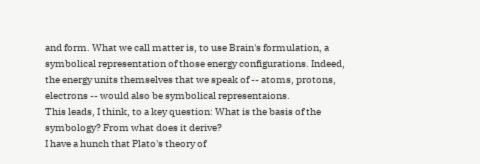and form. What we call matter is, to use Brain's formulation, a symbolical representation of those energy configurations. Indeed, the energy units themselves that we speak of -- atoms, protons, electrons -- would also be symbolical representaions.
This leads, I think, to a key question: What is the basis of the symbology? From what does it derive?
I have a hunch that Plato's theory of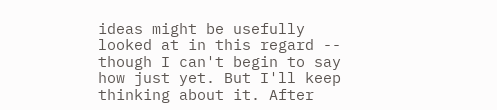ideas might be usefully looked at in this regard -- though I can't begin to say how just yet. But I'll keep thinking about it. After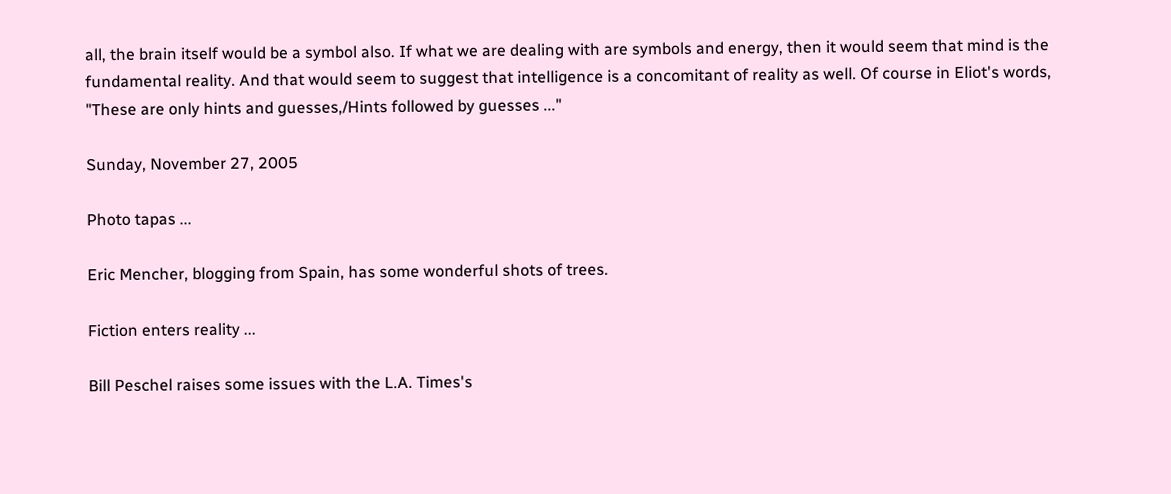all, the brain itself would be a symbol also. If what we are dealing with are symbols and energy, then it would seem that mind is the fundamental reality. And that would seem to suggest that intelligence is a concomitant of reality as well. Of course in Eliot's words, "These are only hints and guesses,/Hints followed by guesses ..."

Sunday, November 27, 2005

Photo tapas ...

Eric Mencher, blogging from Spain, has some wonderful shots of trees.

Fiction enters reality ...

Bill Peschel raises some issues with the L.A. Times's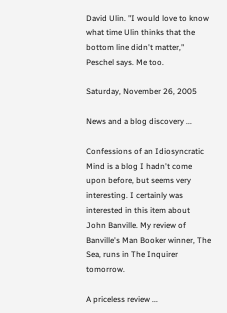David Ulin. "I would love to know what time Ulin thinks that the bottom line didn't matter," Peschel says. Me too.

Saturday, November 26, 2005

News and a blog discovery ...

Confessions of an Idiosyncratic Mind is a blog I hadn't come upon before, but seems very interesting. I certainly was interested in this item about John Banville. My review of Banville's Man Booker winner, The Sea, runs in The Inquirer tomorrow.

A priceless review ...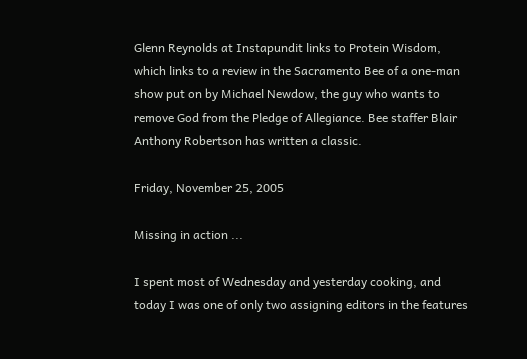Glenn Reynolds at Instapundit links to Protein Wisdom, which links to a review in the Sacramento Bee of a one-man show put on by Michael Newdow, the guy who wants to remove God from the Pledge of Allegiance. Bee staffer Blair Anthony Robertson has written a classic.

Friday, November 25, 2005

Missing in action ...

I spent most of Wednesday and yesterday cooking, and today I was one of only two assigning editors in the features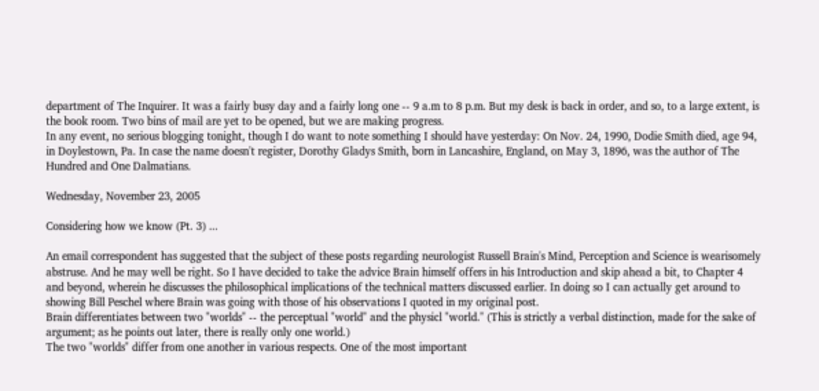department of The Inquirer. It was a fairly busy day and a fairly long one -- 9 a.m to 8 p.m. But my desk is back in order, and so, to a large extent, is the book room. Two bins of mail are yet to be opened, but we are making progress.
In any event, no serious blogging tonight, though I do want to note something I should have yesterday: On Nov. 24, 1990, Dodie Smith died, age 94, in Doylestown, Pa. In case the name doesn't register, Dorothy Gladys Smith, born in Lancashire, England, on May 3, 1896, was the author of The Hundred and One Dalmatians.

Wednesday, November 23, 2005

Considering how we know (Pt. 3) ...

An email correspondent has suggested that the subject of these posts regarding neurologist Russell Brain's Mind, Perception and Science is wearisomely abstruse. And he may well be right. So I have decided to take the advice Brain himself offers in his Introduction and skip ahead a bit, to Chapter 4 and beyond, wherein he discusses the philosophical implications of the technical matters discussed earlier. In doing so I can actually get around to showing Bill Peschel where Brain was going with those of his observations I quoted in my original post.
Brain differentiates between two "worlds" -- the perceptual "world" and the physicl "world." (This is strictly a verbal distinction, made for the sake of argument; as he points out later, there is really only one world.)
The two "worlds" differ from one another in various respects. One of the most important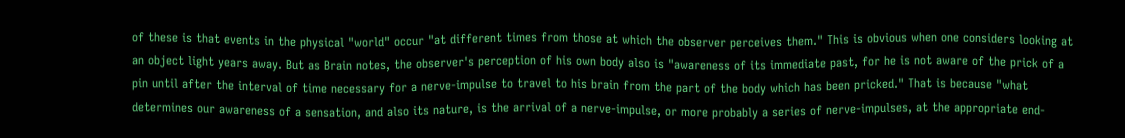of these is that events in the physical "world" occur "at different times from those at which the observer perceives them." This is obvious when one considers looking at an object light years away. But as Brain notes, the observer's perception of his own body also is "awareness of its immediate past, for he is not aware of the prick of a pin until after the interval of time necessary for a nerve-impulse to travel to his brain from the part of the body which has been pricked." That is because "what determines our awareness of a sensation, and also its nature, is the arrival of a nerve-impulse, or more probably a series of nerve-impulses, at the appropriate end-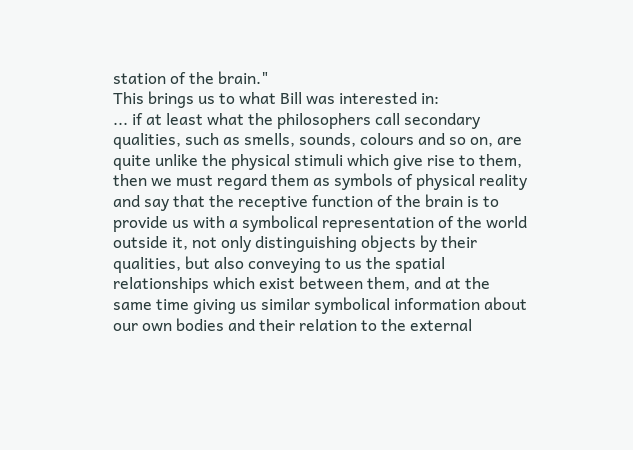station of the brain."
This brings us to what Bill was interested in:
... if at least what the philosophers call secondary qualities, such as smells, sounds, colours and so on, are quite unlike the physical stimuli which give rise to them, then we must regard them as symbols of physical reality and say that the receptive function of the brain is to provide us with a symbolical representation of the world outside it, not only distinguishing objects by their qualities, but also conveying to us the spatial relationships which exist between them, and at the same time giving us similar symbolical information about our own bodies and their relation to the external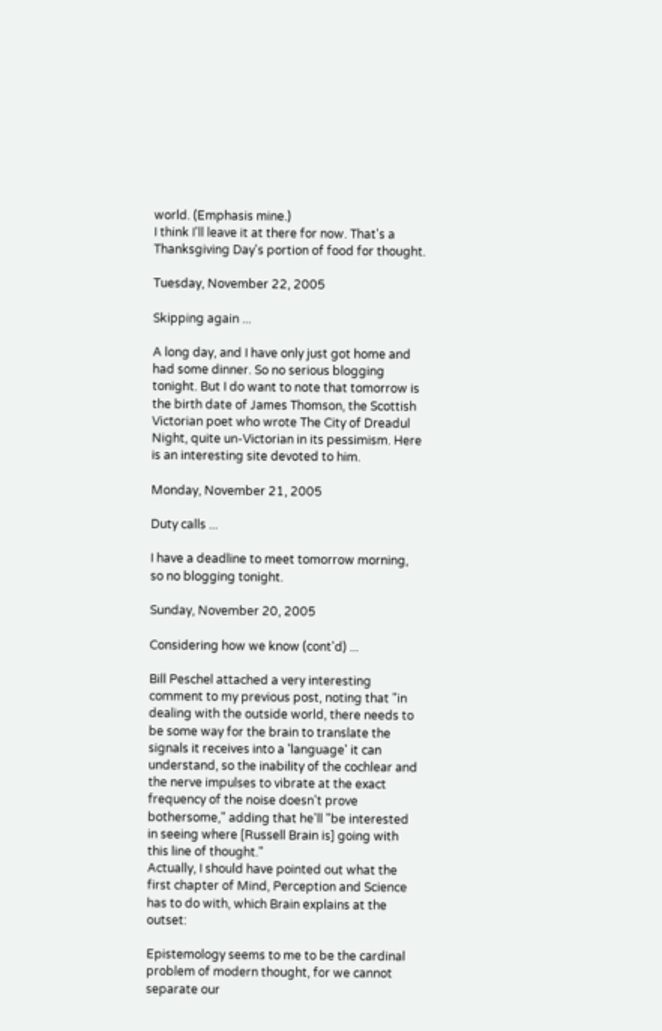world. (Emphasis mine.)
I think I'll leave it at there for now. That's a Thanksgiving Day's portion of food for thought.

Tuesday, November 22, 2005

Skipping again ...

A long day, and I have only just got home and had some dinner. So no serious blogging tonight. But I do want to note that tomorrow is the birth date of James Thomson, the Scottish Victorian poet who wrote The City of Dreadul Night, quite un-Victorian in its pessimism. Here is an interesting site devoted to him.

Monday, November 21, 2005

Duty calls ...

I have a deadline to meet tomorrow morning, so no blogging tonight.

Sunday, November 20, 2005

Considering how we know (cont'd) ...

Bill Peschel attached a very interesting comment to my previous post, noting that "in dealing with the outside world, there needs to be some way for the brain to translate the signals it receives into a 'language' it can understand, so the inability of the cochlear and the nerve impulses to vibrate at the exact frequency of the noise doesn't prove bothersome," adding that he'll "be interested in seeing where [Russell Brain is] going with this line of thought."
Actually, I should have pointed out what the first chapter of Mind, Perception and Science has to do with, which Brain explains at the outset:

Epistemology seems to me to be the cardinal problem of modern thought, for we cannot separate our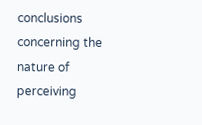conclusions concerning the nature of perceiving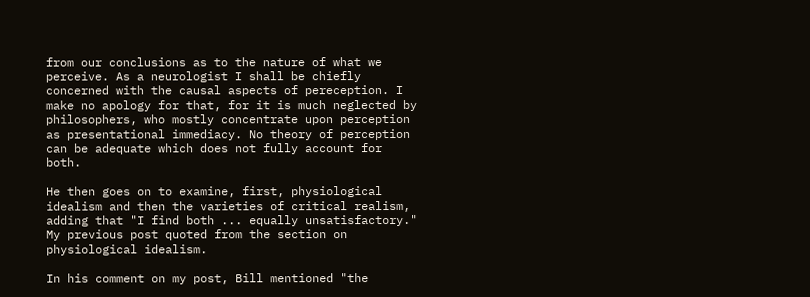from our conclusions as to the nature of what we perceive. As a neurologist I shall be chiefly concerned with the causal aspects of pereception. I make no apology for that, for it is much neglected by philosophers, who mostly concentrate upon perception as presentational immediacy. No theory of perception can be adequate which does not fully account for both.

He then goes on to examine, first, physiological idealism and then the varieties of critical realism, adding that "I find both ... equally unsatisfactory."
My previous post quoted from the section on physiological idealism.

In his comment on my post, Bill mentioned "the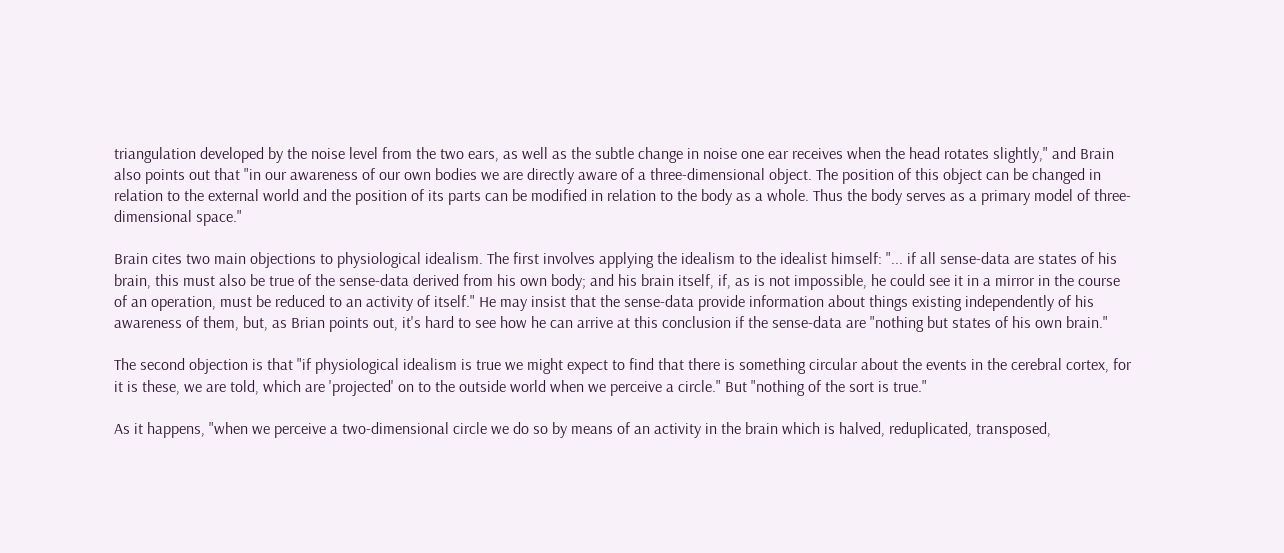triangulation developed by the noise level from the two ears, as well as the subtle change in noise one ear receives when the head rotates slightly," and Brain also points out that "in our awareness of our own bodies we are directly aware of a three-dimensional object. The position of this object can be changed in relation to the external world and the position of its parts can be modified in relation to the body as a whole. Thus the body serves as a primary model of three-dimensional space."

Brain cites two main objections to physiological idealism. The first involves applying the idealism to the idealist himself: "... if all sense-data are states of his brain, this must also be true of the sense-data derived from his own body; and his brain itself, if, as is not impossible, he could see it in a mirror in the course of an operation, must be reduced to an activity of itself." He may insist that the sense-data provide information about things existing independently of his awareness of them, but, as Brian points out, it's hard to see how he can arrive at this conclusion if the sense-data are "nothing but states of his own brain."

The second objection is that "if physiological idealism is true we might expect to find that there is something circular about the events in the cerebral cortex, for it is these, we are told, which are 'projected' on to the outside world when we perceive a circle." But "nothing of the sort is true."

As it happens, "when we perceive a two-dimensional circle we do so by means of an activity in the brain which is halved, reduplicated, transposed,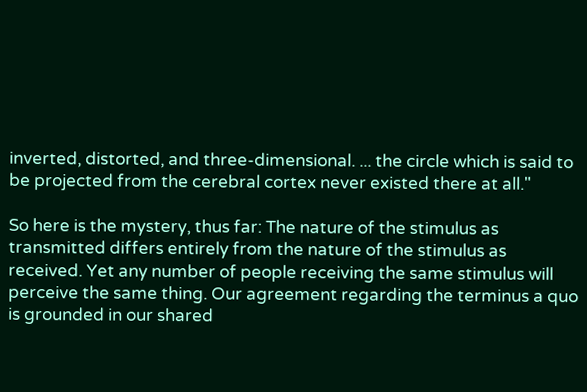inverted, distorted, and three-dimensional. ... the circle which is said to be projected from the cerebral cortex never existed there at all."

So here is the mystery, thus far: The nature of the stimulus as transmitted differs entirely from the nature of the stimulus as received. Yet any number of people receiving the same stimulus will perceive the same thing. Our agreement regarding the terminus a quo is grounded in our shared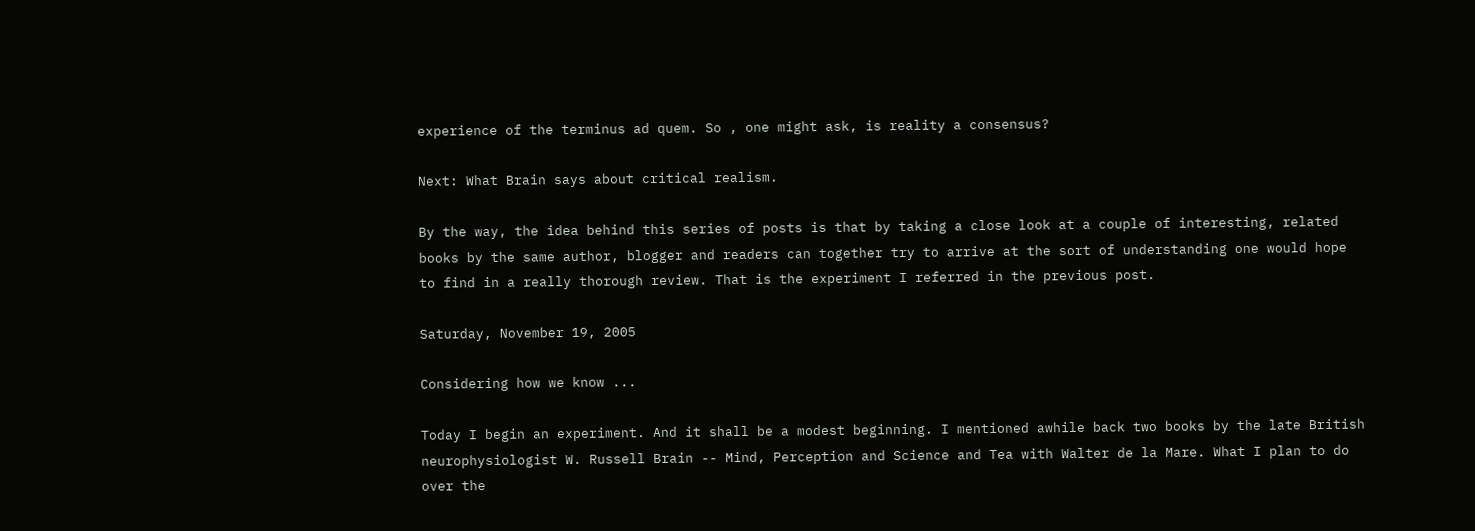experience of the terminus ad quem. So , one might ask, is reality a consensus?

Next: What Brain says about critical realism.

By the way, the idea behind this series of posts is that by taking a close look at a couple of interesting, related books by the same author, blogger and readers can together try to arrive at the sort of understanding one would hope to find in a really thorough review. That is the experiment I referred in the previous post.

Saturday, November 19, 2005

Considering how we know ...

Today I begin an experiment. And it shall be a modest beginning. I mentioned awhile back two books by the late British neurophysiologist W. Russell Brain -- Mind, Perception and Science and Tea with Walter de la Mare. What I plan to do over the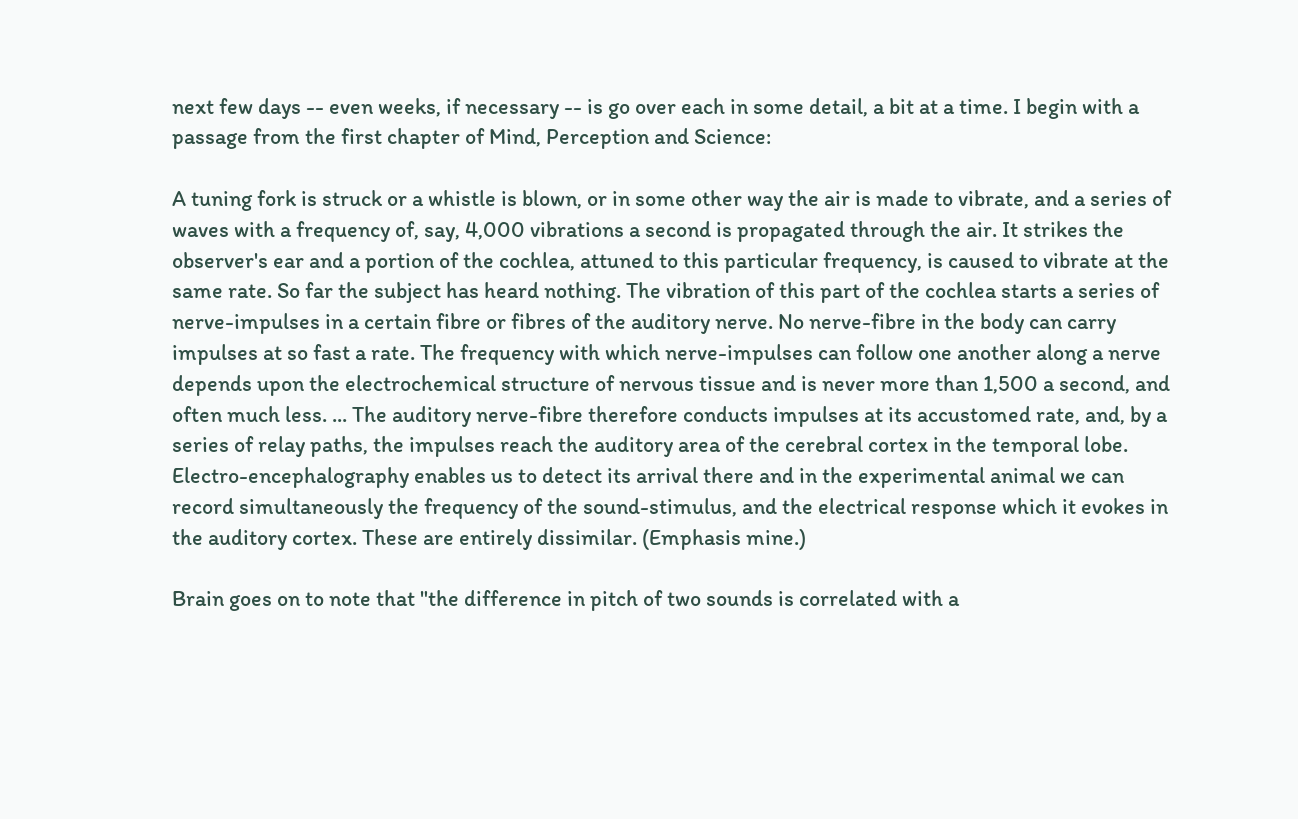next few days -- even weeks, if necessary -- is go over each in some detail, a bit at a time. I begin with a passage from the first chapter of Mind, Perception and Science:

A tuning fork is struck or a whistle is blown, or in some other way the air is made to vibrate, and a series of waves with a frequency of, say, 4,000 vibrations a second is propagated through the air. It strikes the observer's ear and a portion of the cochlea, attuned to this particular frequency, is caused to vibrate at the same rate. So far the subject has heard nothing. The vibration of this part of the cochlea starts a series of nerve-impulses in a certain fibre or fibres of the auditory nerve. No nerve-fibre in the body can carry impulses at so fast a rate. The frequency with which nerve-impulses can follow one another along a nerve depends upon the electrochemical structure of nervous tissue and is never more than 1,500 a second, and often much less. ... The auditory nerve-fibre therefore conducts impulses at its accustomed rate, and, by a series of relay paths, the impulses reach the auditory area of the cerebral cortex in the temporal lobe. Electro-encephalography enables us to detect its arrival there and in the experimental animal we can record simultaneously the frequency of the sound-stimulus, and the electrical response which it evokes in the auditory cortex. These are entirely dissimilar. (Emphasis mine.)

Brain goes on to note that "the difference in pitch of two sounds is correlated with a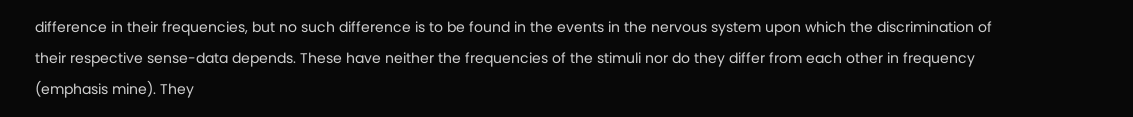difference in their frequencies, but no such difference is to be found in the events in the nervous system upon which the discrimination of their respective sense-data depends. These have neither the frequencies of the stimuli nor do they differ from each other in frequency (emphasis mine). They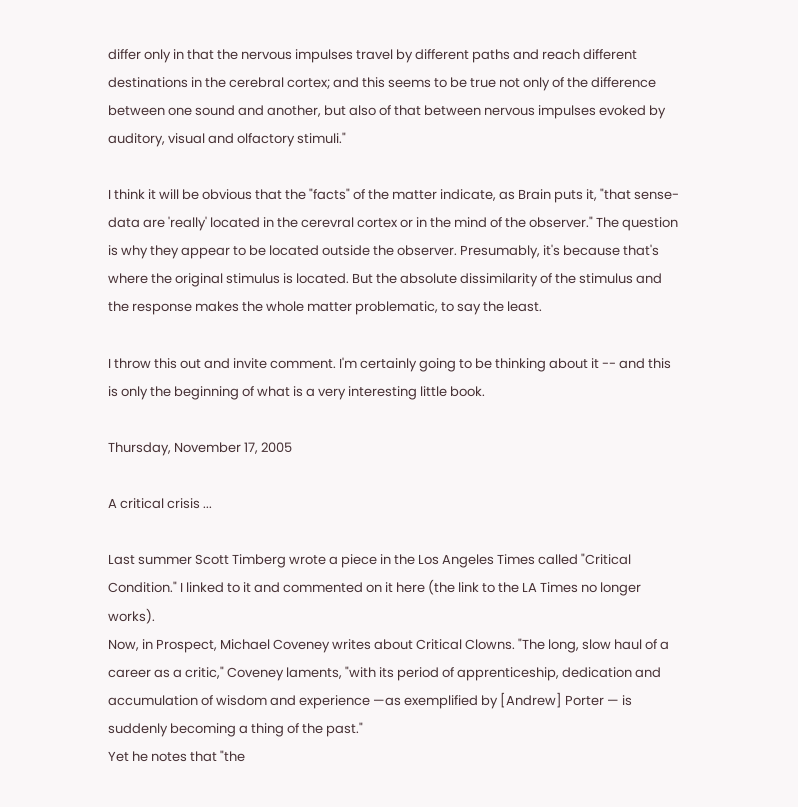differ only in that the nervous impulses travel by different paths and reach different destinations in the cerebral cortex; and this seems to be true not only of the difference between one sound and another, but also of that between nervous impulses evoked by auditory, visual and olfactory stimuli."

I think it will be obvious that the "facts" of the matter indicate, as Brain puts it, "that sense-data are 'really' located in the cerevral cortex or in the mind of the observer." The question is why they appear to be located outside the observer. Presumably, it's because that's where the original stimulus is located. But the absolute dissimilarity of the stimulus and the response makes the whole matter problematic, to say the least.

I throw this out and invite comment. I'm certainly going to be thinking about it -- and this is only the beginning of what is a very interesting little book.

Thursday, November 17, 2005

A critical crisis ...

Last summer Scott Timberg wrote a piece in the Los Angeles Times called "Critical Condition." I linked to it and commented on it here (the link to the LA Times no longer works).
Now, in Prospect, Michael Coveney writes about Critical Clowns. "The long, slow haul of a career as a critic," Coveney laments, "with its period of apprenticeship, dedication and accumulation of wisdom and experience —as exemplified by [Andrew] Porter — is suddenly becoming a thing of the past."
Yet he notes that "the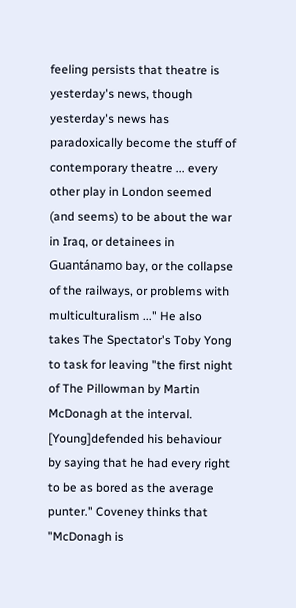feeling persists that theatre is yesterday's news, though yesterday's news has paradoxically become the stuff of contemporary theatre ... every other play in London seemed (and seems) to be about the war in Iraq, or detainees in Guantánamo bay, or the collapse of the railways, or problems with multiculturalism ..." He also takes The Spectator's Toby Yong to task for leaving "the first night of The Pillowman by Martin McDonagh at the interval. [Young]defended his behaviour by saying that he had every right to be as bored as the average punter." Coveney thinks that "McDonagh is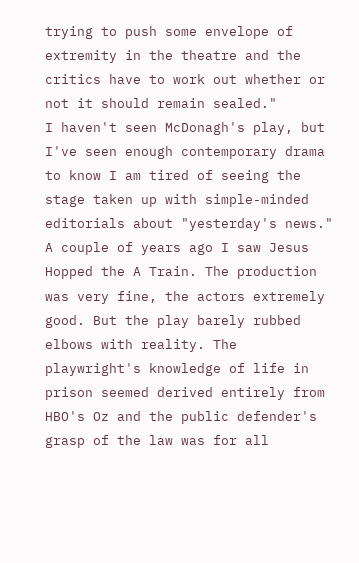trying to push some envelope of extremity in the theatre and the critics have to work out whether or not it should remain sealed."
I haven't seen McDonagh's play, but I've seen enough contemporary drama to know I am tired of seeing the stage taken up with simple-minded editorials about "yesterday's news." A couple of years ago I saw Jesus Hopped the A Train. The production was very fine, the actors extremely good. But the play barely rubbed elbows with reality. The playwright's knowledge of life in prison seemed derived entirely from HBO's Oz and the public defender's grasp of the law was for all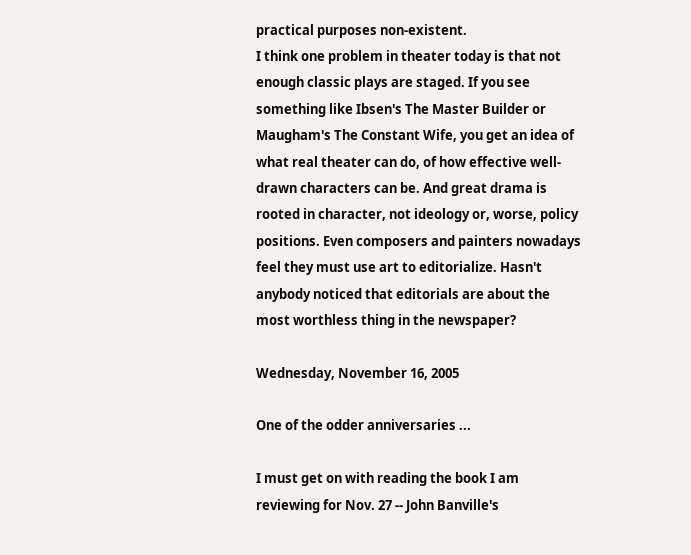practical purposes non-existent.
I think one problem in theater today is that not enough classic plays are staged. If you see something like Ibsen's The Master Builder or Maugham's The Constant Wife, you get an idea of what real theater can do, of how effective well-drawn characters can be. And great drama is rooted in character, not ideology or, worse, policy positions. Even composers and painters nowadays feel they must use art to editorialize. Hasn't anybody noticed that editorials are about the most worthless thing in the newspaper?

Wednesday, November 16, 2005

One of the odder anniversaries ...

I must get on with reading the book I am reviewing for Nov. 27 -- John Banville's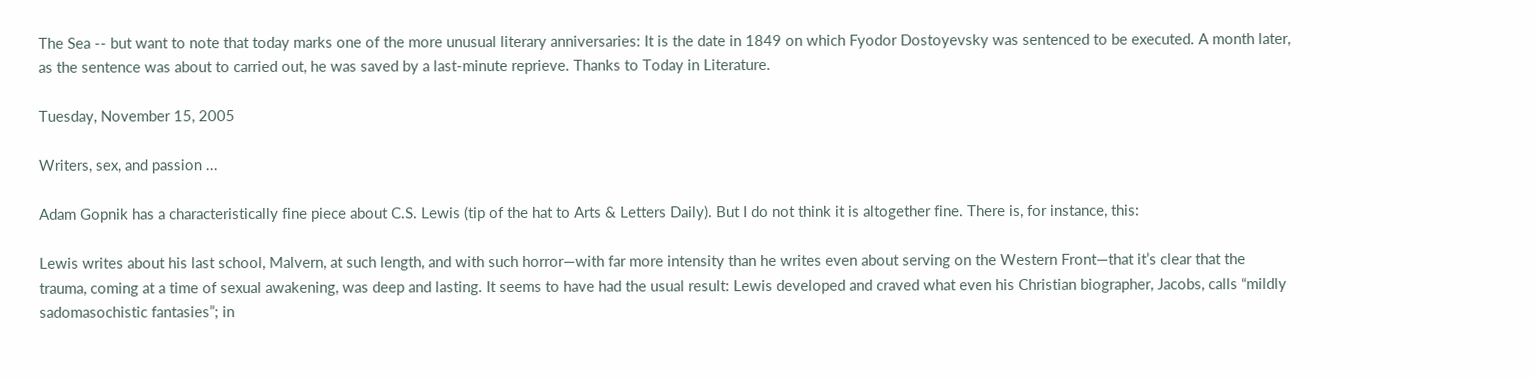The Sea -- but want to note that today marks one of the more unusual literary anniversaries: It is the date in 1849 on which Fyodor Dostoyevsky was sentenced to be executed. A month later, as the sentence was about to carried out, he was saved by a last-minute reprieve. Thanks to Today in Literature.

Tuesday, November 15, 2005

Writers, sex, and passion ...

Adam Gopnik has a characteristically fine piece about C.S. Lewis (tip of the hat to Arts & Letters Daily). But I do not think it is altogether fine. There is, for instance, this:

Lewis writes about his last school, Malvern, at such length, and with such horror—with far more intensity than he writes even about serving on the Western Front—that it’s clear that the trauma, coming at a time of sexual awakening, was deep and lasting. It seems to have had the usual result: Lewis developed and craved what even his Christian biographer, Jacobs, calls “mildly sadomasochistic fantasies”; in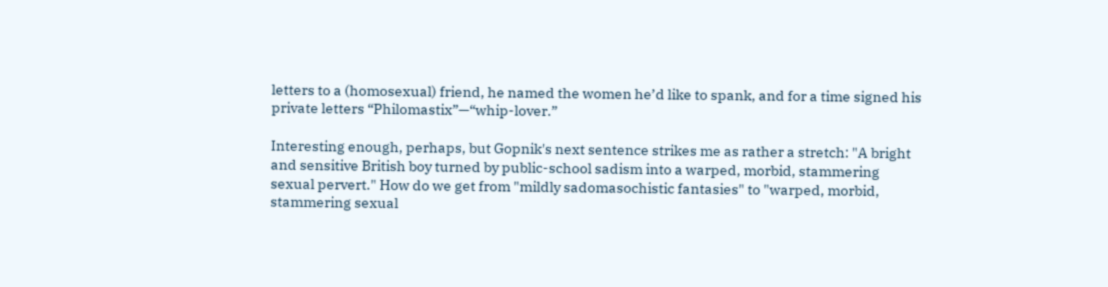letters to a (homosexual) friend, he named the women he’d like to spank, and for a time signed his private letters “Philomastix”—“whip-lover.”

Interesting enough, perhaps, but Gopnik's next sentence strikes me as rather a stretch: "A bright and sensitive British boy turned by public-school sadism into a warped, morbid, stammering sexual pervert." How do we get from "mildly sadomasochistic fantasies" to "warped, morbid, stammering sexual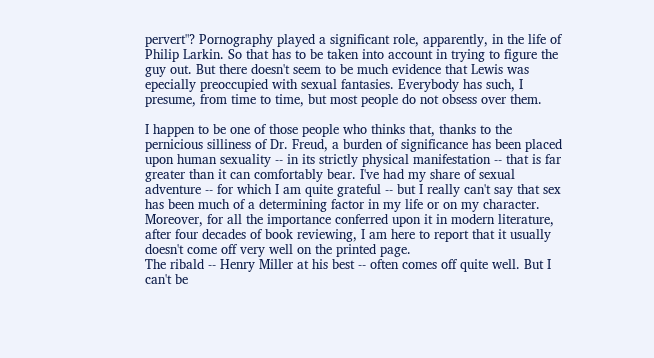pervert"? Pornography played a significant role, apparently, in the life of Philip Larkin. So that has to be taken into account in trying to figure the guy out. But there doesn't seem to be much evidence that Lewis was epecially preoccupied with sexual fantasies. Everybody has such, I presume, from time to time, but most people do not obsess over them.

I happen to be one of those people who thinks that, thanks to the pernicious silliness of Dr. Freud, a burden of significance has been placed upon human sexuality -- in its strictly physical manifestation -- that is far greater than it can comfortably bear. I've had my share of sexual adventure -- for which I am quite grateful -- but I really can't say that sex has been much of a determining factor in my life or on my character. Moreover, for all the importance conferred upon it in modern literature, after four decades of book reviewing, I am here to report that it usually doesn't come off very well on the printed page.
The ribald -- Henry Miller at his best -- often comes off quite well. But I can't be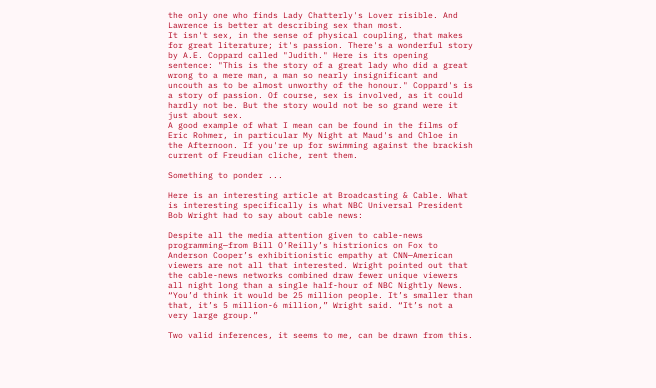the only one who finds Lady Chatterly's Lover risible. And Lawrence is better at describing sex than most.
It isn't sex, in the sense of physical coupling, that makes for great literature; it's passion. There's a wonderful story by A.E. Coppard called "Judith." Here is its opening sentence: "This is the story of a great lady who did a great wrong to a mere man, a man so nearly insignificant and uncouth as to be almost unworthy of the honour." Coppard's is a story of passion. Of course, sex is involved, as it could hardly not be. But the story would not be so grand were it just about sex.
A good example of what I mean can be found in the films of Eric Rohmer, in particular My Night at Maud's and Chloe in the Afternoon. If you're up for swimming against the brackish current of Freudian cliche, rent them.

Something to ponder ...

Here is an interesting article at Broadcasting & Cable. What is interesting specifically is what NBC Universal President Bob Wright had to say about cable news:

Despite all the media attention given to cable-news programming—from Bill O’Reilly’s histrionics on Fox to Anderson Cooper’s exhibitionistic empathy at CNN—American viewers are not all that interested. Wright pointed out that the cable-news networks combined draw fewer unique viewers all night long than a single half-hour of NBC Nightly News.
“You’d think it would be 25 million people. It’s smaller than that, it’s 5 million-6 million,” Wright said. “It’s not a very large group.”

Two valid inferences, it seems to me, can be drawn from this.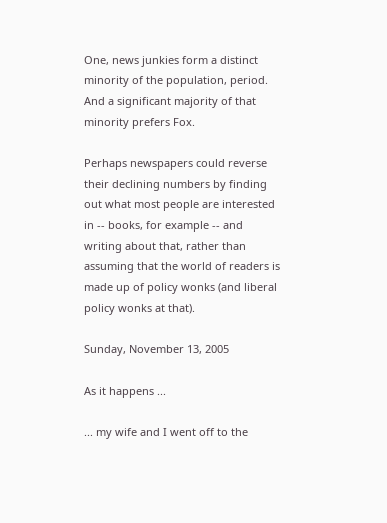One, news junkies form a distinct minority of the population, period. And a significant majority of that minority prefers Fox.

Perhaps newspapers could reverse their declining numbers by finding out what most people are interested in -- books, for example -- and writing about that, rather than assuming that the world of readers is made up of policy wonks (and liberal policy wonks at that).

Sunday, November 13, 2005

As it happens ...

... my wife and I went off to the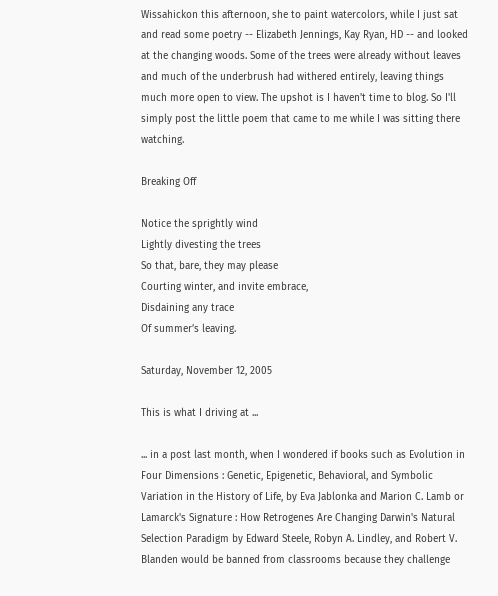Wissahickon this afternoon, she to paint watercolors, while I just sat and read some poetry -- Elizabeth Jennings, Kay Ryan, HD -- and looked at the changing woods. Some of the trees were already without leaves and much of the underbrush had withered entirely, leaving things much more open to view. The upshot is I haven't time to blog. So I'll simply post the little poem that came to me while I was sitting there watching.

Breaking Off

Notice the sprightly wind
Lightly divesting the trees
So that, bare, they may please
Courting winter, and invite embrace,
Disdaining any trace
Of summer’s leaving.

Saturday, November 12, 2005

This is what I driving at ...

... in a post last month, when I wondered if books such as Evolution in Four Dimensions : Genetic, Epigenetic, Behavioral, and Symbolic Variation in the History of Life, by Eva Jablonka and Marion C. Lamb or Lamarck's Signature : How Retrogenes Are Changing Darwin's Natural Selection Paradigm by Edward Steele, Robyn A. Lindley, and Robert V. Blanden would be banned from classrooms because they challenge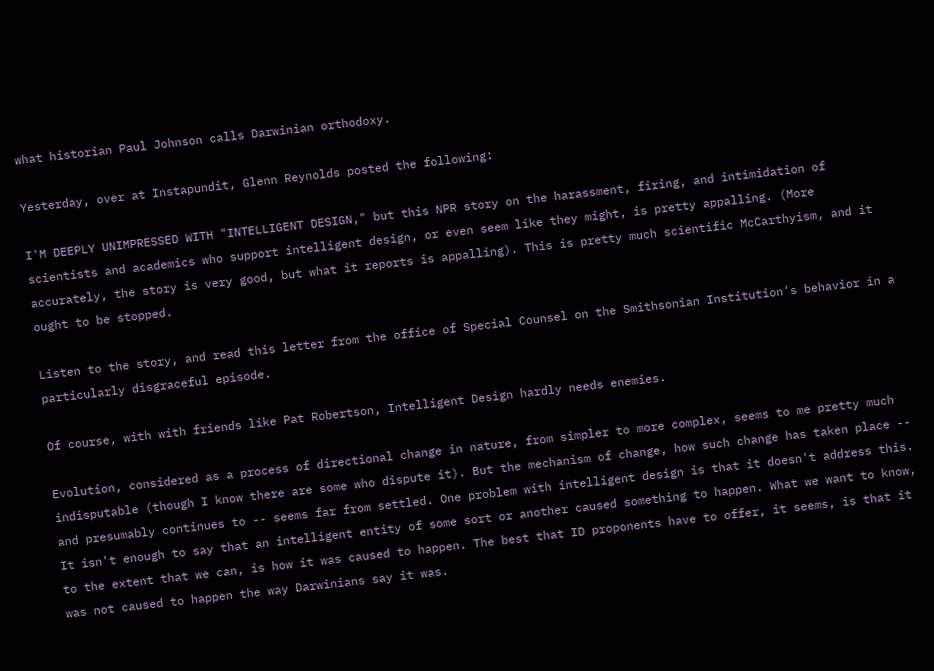what historian Paul Johnson calls Darwinian orthodoxy.

Yesterday, over at Instapundit, Glenn Reynolds posted the following:

I'M DEEPLY UNIMPRESSED WITH "INTELLIGENT DESIGN," but this NPR story on the harassment, firing, and intimidation of scientists and academics who support intelligent design, or even seem like they might, is pretty appalling. (More accurately, the story is very good, but what it reports is appalling). This is pretty much scientific McCarthyism, and it ought to be stopped.

Listen to the story, and read this letter from the office of Special Counsel on the Smithsonian Institution's behavior in a particularly disgraceful episode.

Of course, with with friends like Pat Robertson, Intelligent Design hardly needs enemies.

Evolution, considered as a process of directional change in nature, from simpler to more complex, seems to me pretty much indisputable (though I know there are some who dispute it). But the mechanism of change, how such change has taken place -- and presumably continues to -- seems far from settled. One problem with intelligent design is that it doesn't address this. It isn't enough to say that an intelligent entity of some sort or another caused something to happen. What we want to know, to the extent that we can, is how it was caused to happen. The best that ID proponents have to offer, it seems, is that it was not caused to happen the way Darwinians say it was.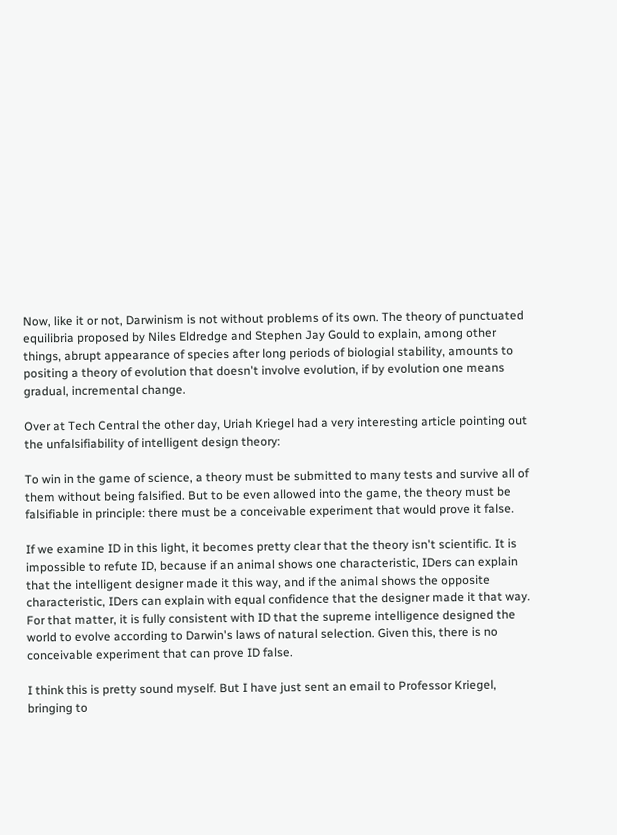Now, like it or not, Darwinism is not without problems of its own. The theory of punctuated equilibria proposed by Niles Eldredge and Stephen Jay Gould to explain, among other things, abrupt appearance of species after long periods of biologial stability, amounts to positing a theory of evolution that doesn't involve evolution, if by evolution one means gradual, incremental change.

Over at Tech Central the other day, Uriah Kriegel had a very interesting article pointing out the unfalsifiability of intelligent design theory:

To win in the game of science, a theory must be submitted to many tests and survive all of them without being falsified. But to be even allowed into the game, the theory must be falsifiable in principle: there must be a conceivable experiment that would prove it false.

If we examine ID in this light, it becomes pretty clear that the theory isn't scientific. It is impossible to refute ID, because if an animal shows one characteristic, IDers can explain that the intelligent designer made it this way, and if the animal shows the opposite characteristic, IDers can explain with equal confidence that the designer made it that way. For that matter, it is fully consistent with ID that the supreme intelligence designed the world to evolve according to Darwin's laws of natural selection. Given this, there is no conceivable experiment that can prove ID false.

I think this is pretty sound myself. But I have just sent an email to Professor Kriegel, bringing to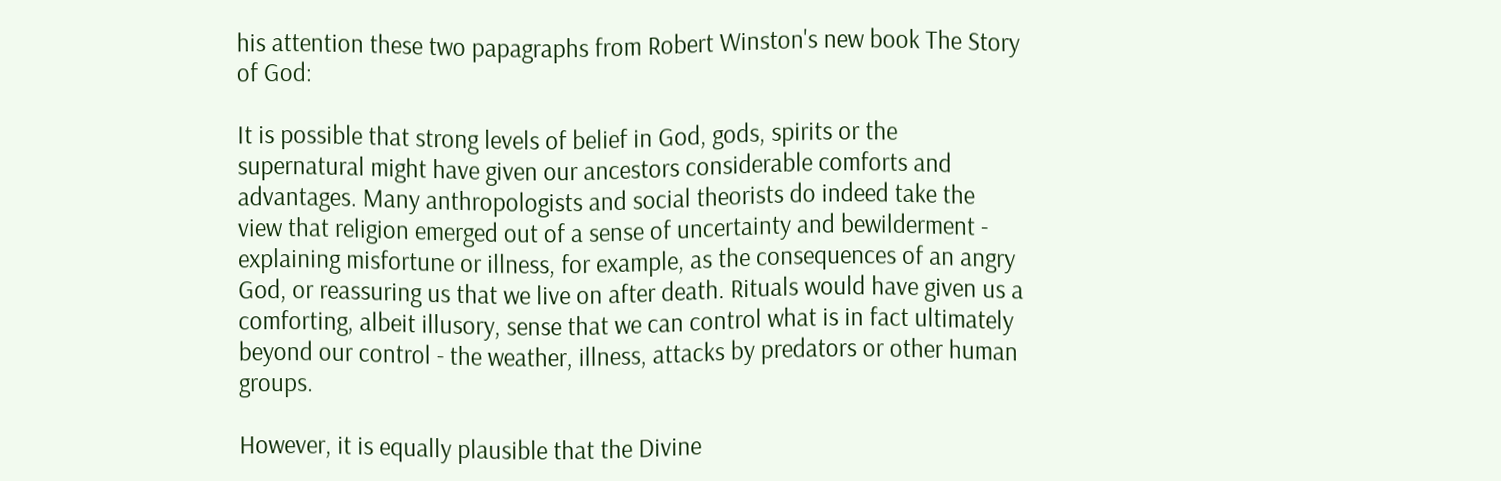his attention these two papagraphs from Robert Winston's new book The Story of God:

It is possible that strong levels of belief in God, gods, spirits or the supernatural might have given our ancestors considerable comforts and advantages. Many anthropologists and social theorists do indeed take the view that religion emerged out of a sense of uncertainty and bewilderment - explaining misfortune or illness, for example, as the consequences of an angry God, or reassuring us that we live on after death. Rituals would have given us a comforting, albeit illusory, sense that we can control what is in fact ultimately beyond our control - the weather, illness, attacks by predators or other human groups.

However, it is equally plausible that the Divine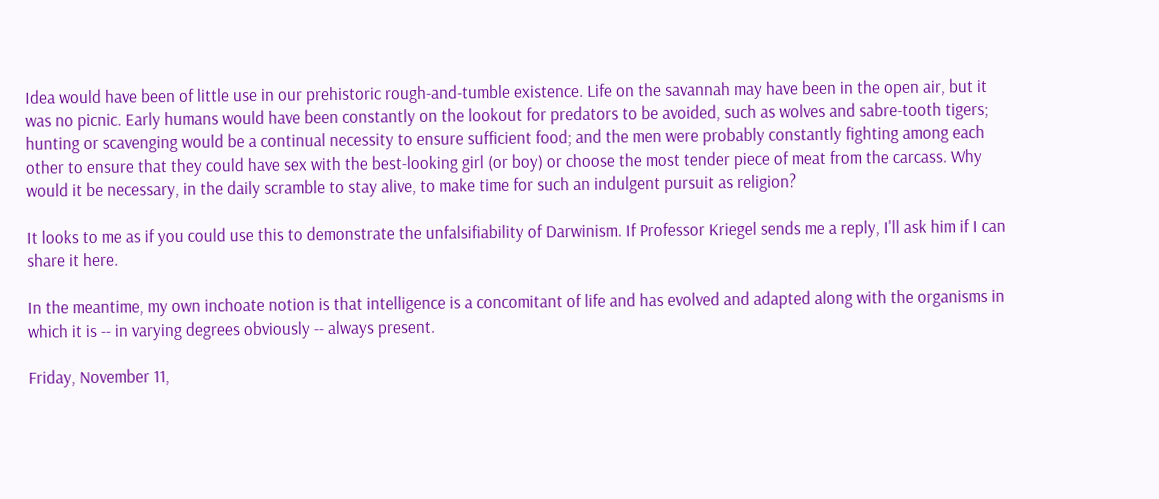Idea would have been of little use in our prehistoric rough-and-tumble existence. Life on the savannah may have been in the open air, but it was no picnic. Early humans would have been constantly on the lookout for predators to be avoided, such as wolves and sabre-tooth tigers; hunting or scavenging would be a continual necessity to ensure sufficient food; and the men were probably constantly fighting among each other to ensure that they could have sex with the best-looking girl (or boy) or choose the most tender piece of meat from the carcass. Why would it be necessary, in the daily scramble to stay alive, to make time for such an indulgent pursuit as religion?

It looks to me as if you could use this to demonstrate the unfalsifiability of Darwinism. If Professor Kriegel sends me a reply, I'll ask him if I can share it here.

In the meantime, my own inchoate notion is that intelligence is a concomitant of life and has evolved and adapted along with the organisms in which it is -- in varying degrees obviously -- always present.

Friday, November 11,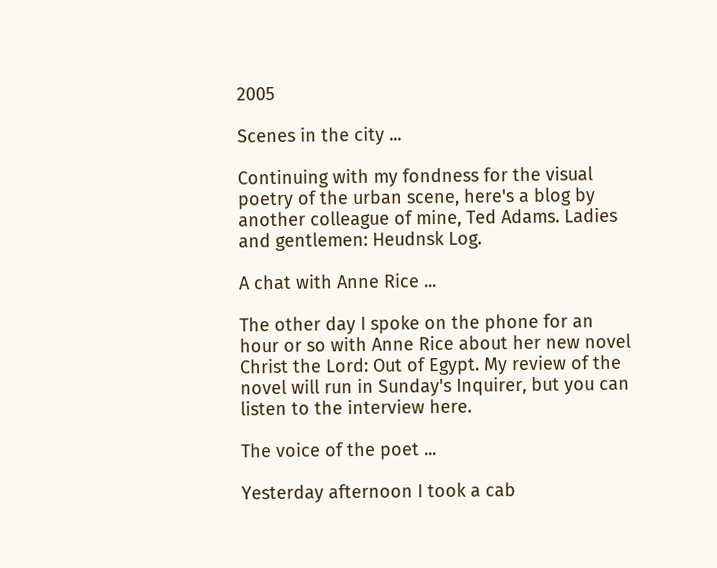2005

Scenes in the city ...

Continuing with my fondness for the visual poetry of the urban scene, here's a blog by another colleague of mine, Ted Adams. Ladies and gentlemen: Heudnsk Log.

A chat with Anne Rice ...

The other day I spoke on the phone for an hour or so with Anne Rice about her new novel Christ the Lord: Out of Egypt. My review of the novel will run in Sunday's Inquirer, but you can listen to the interview here.

The voice of the poet ...

Yesterday afternoon I took a cab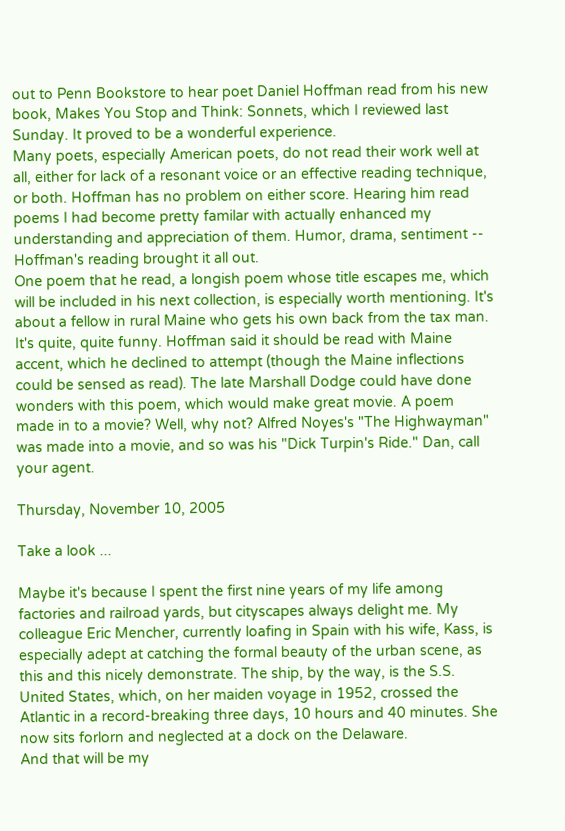out to Penn Bookstore to hear poet Daniel Hoffman read from his new book, Makes You Stop and Think: Sonnets, which I reviewed last Sunday. It proved to be a wonderful experience.
Many poets, especially American poets, do not read their work well at all, either for lack of a resonant voice or an effective reading technique, or both. Hoffman has no problem on either score. Hearing him read poems I had become pretty familar with actually enhanced my understanding and appreciation of them. Humor, drama, sentiment -- Hoffman's reading brought it all out.
One poem that he read, a longish poem whose title escapes me, which will be included in his next collection, is especially worth mentioning. It's about a fellow in rural Maine who gets his own back from the tax man. It's quite, quite funny. Hoffman said it should be read with Maine accent, which he declined to attempt (though the Maine inflections could be sensed as read). The late Marshall Dodge could have done wonders with this poem, which would make great movie. A poem made in to a movie? Well, why not? Alfred Noyes's "The Highwayman" was made into a movie, and so was his "Dick Turpin's Ride." Dan, call your agent.

Thursday, November 10, 2005

Take a look ...

Maybe it's because I spent the first nine years of my life among factories and railroad yards, but cityscapes always delight me. My colleague Eric Mencher, currently loafing in Spain with his wife, Kass, is especially adept at catching the formal beauty of the urban scene, as this and this nicely demonstrate. The ship, by the way, is the S.S. United States, which, on her maiden voyage in 1952, crossed the Atlantic in a record-breaking three days, 10 hours and 40 minutes. She now sits forlorn and neglected at a dock on the Delaware.
And that will be my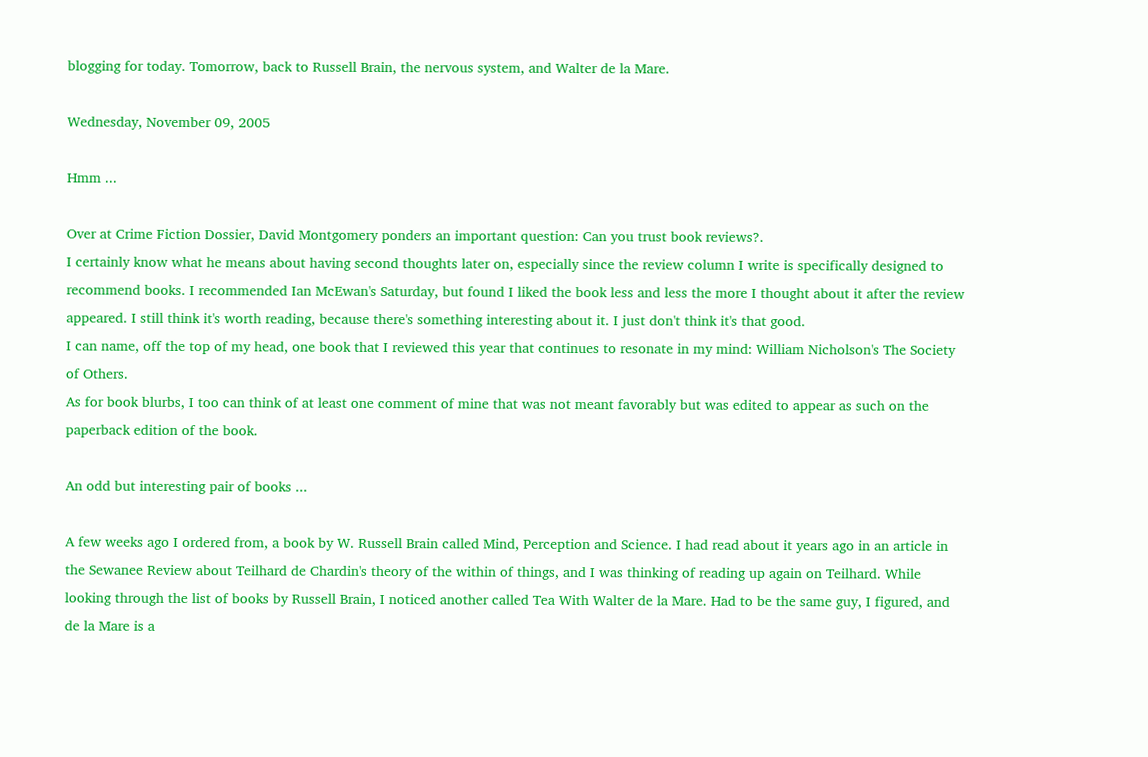blogging for today. Tomorrow, back to Russell Brain, the nervous system, and Walter de la Mare.

Wednesday, November 09, 2005

Hmm ...

Over at Crime Fiction Dossier, David Montgomery ponders an important question: Can you trust book reviews?.
I certainly know what he means about having second thoughts later on, especially since the review column I write is specifically designed to recommend books. I recommended Ian McEwan's Saturday, but found I liked the book less and less the more I thought about it after the review appeared. I still think it's worth reading, because there's something interesting about it. I just don't think it's that good.
I can name, off the top of my head, one book that I reviewed this year that continues to resonate in my mind: William Nicholson's The Society of Others.
As for book blurbs, I too can think of at least one comment of mine that was not meant favorably but was edited to appear as such on the paperback edition of the book.

An odd but interesting pair of books ...

A few weeks ago I ordered from, a book by W. Russell Brain called Mind, Perception and Science. I had read about it years ago in an article in the Sewanee Review about Teilhard de Chardin's theory of the within of things, and I was thinking of reading up again on Teilhard. While looking through the list of books by Russell Brain, I noticed another called Tea With Walter de la Mare. Had to be the same guy, I figured, and de la Mare is a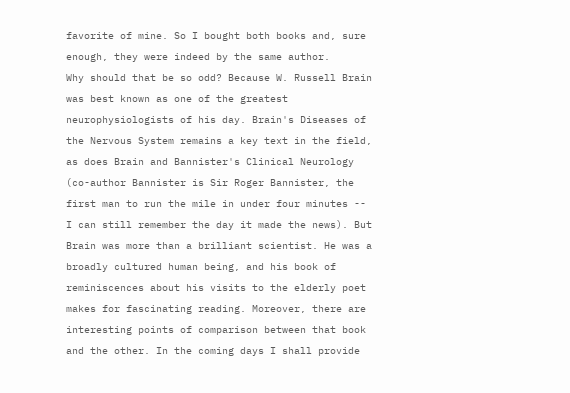favorite of mine. So I bought both books and, sure enough, they were indeed by the same author.
Why should that be so odd? Because W. Russell Brain was best known as one of the greatest neurophysiologists of his day. Brain's Diseases of the Nervous System remains a key text in the field, as does Brain and Bannister's Clinical Neurology (co-author Bannister is Sir Roger Bannister, the first man to run the mile in under four minutes -- I can still remember the day it made the news). But Brain was more than a brilliant scientist. He was a broadly cultured human being, and his book of reminiscences about his visits to the elderly poet makes for fascinating reading. Moreover, there are interesting points of comparison between that book and the other. In the coming days I shall provide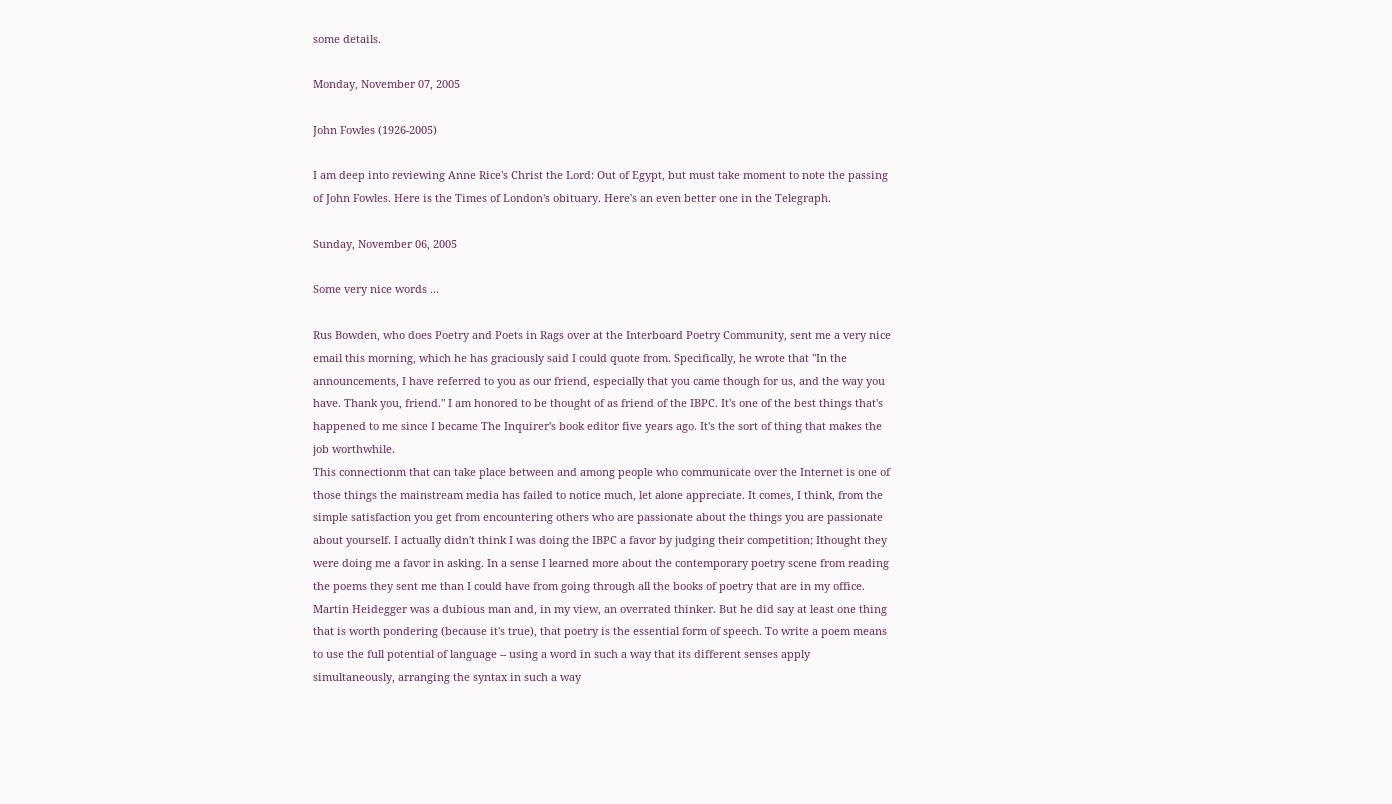some details.

Monday, November 07, 2005

John Fowles (1926-2005)

I am deep into reviewing Anne Rice's Christ the Lord: Out of Egypt, but must take moment to note the passing of John Fowles. Here is the Times of London's obituary. Here's an even better one in the Telegraph.

Sunday, November 06, 2005

Some very nice words ...

Rus Bowden, who does Poetry and Poets in Rags over at the Interboard Poetry Community, sent me a very nice email this morning, which he has graciously said I could quote from. Specifically, he wrote that "In the announcements, I have referred to you as our friend, especially that you came though for us, and the way you have. Thank you, friend." I am honored to be thought of as friend of the IBPC. It's one of the best things that's happened to me since I became The Inquirer's book editor five years ago. It's the sort of thing that makes the job worthwhile.
This connectionm that can take place between and among people who communicate over the Internet is one of those things the mainstream media has failed to notice much, let alone appreciate. It comes, I think, from the simple satisfaction you get from encountering others who are passionate about the things you are passionate about yourself. I actually didn't think I was doing the IBPC a favor by judging their competition; Ithought they were doing me a favor in asking. In a sense I learned more about the contemporary poetry scene from reading the poems they sent me than I could have from going through all the books of poetry that are in my office.
Martin Heidegger was a dubious man and, in my view, an overrated thinker. But he did say at least one thing that is worth pondering (because it's true), that poetry is the essential form of speech. To write a poem means to use the full potential of language -- using a word in such a way that its different senses apply simultaneously, arranging the syntax in such a way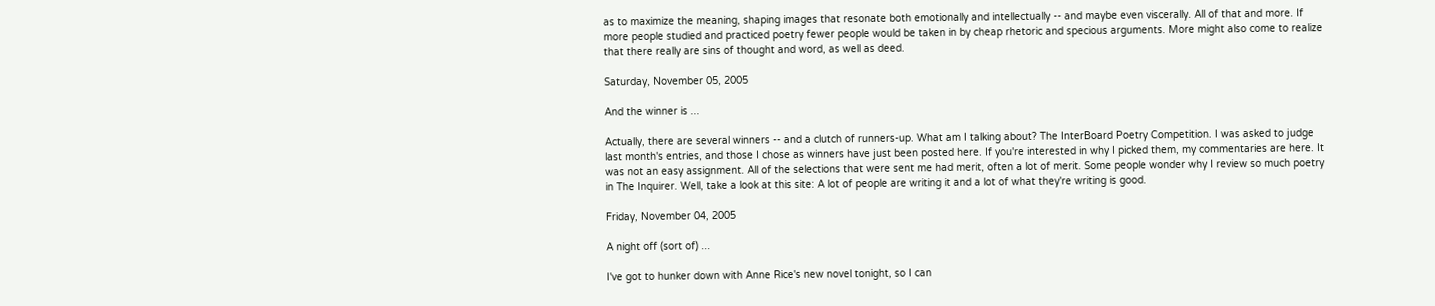as to maximize the meaning, shaping images that resonate both emotionally and intellectually -- and maybe even viscerally. All of that and more. If more people studied and practiced poetry fewer people would be taken in by cheap rhetoric and specious arguments. More might also come to realize that there really are sins of thought and word, as well as deed.

Saturday, November 05, 2005

And the winner is ...

Actually, there are several winners -- and a clutch of runners-up. What am I talking about? The InterBoard Poetry Competition. I was asked to judge last month's entries, and those I chose as winners have just been posted here. If you're interested in why I picked them, my commentaries are here. It was not an easy assignment. All of the selections that were sent me had merit, often a lot of merit. Some people wonder why I review so much poetry in The Inquirer. Well, take a look at this site: A lot of people are writing it and a lot of what they're writing is good.

Friday, November 04, 2005

A night off (sort of) ...

I've got to hunker down with Anne Rice's new novel tonight, so I can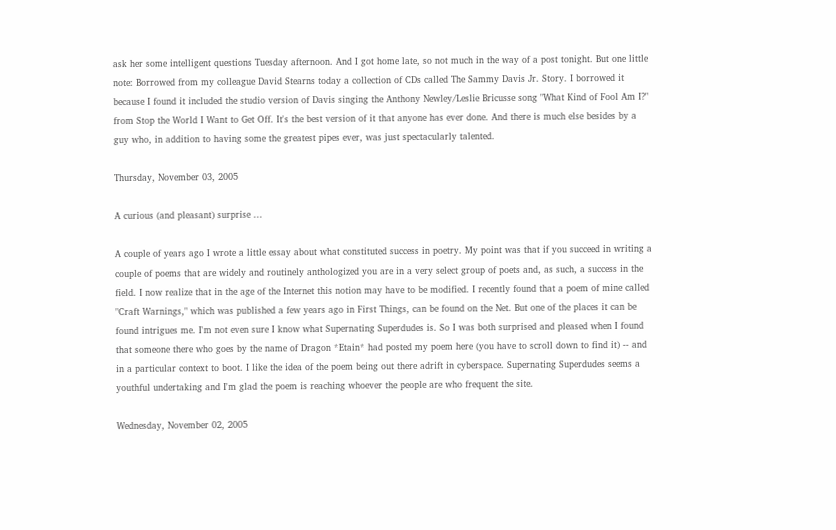ask her some intelligent questions Tuesday afternoon. And I got home late, so not much in the way of a post tonight. But one little note: Borrowed from my colleague David Stearns today a collection of CDs called The Sammy Davis Jr. Story. I borrowed it because I found it included the studio version of Davis singing the Anthony Newley/Leslie Bricusse song "What Kind of Fool Am I?" from Stop the World I Want to Get Off. It's the best version of it that anyone has ever done. And there is much else besides by a guy who, in addition to having some the greatest pipes ever, was just spectacularly talented.

Thursday, November 03, 2005

A curious (and pleasant) surprise ...

A couple of years ago I wrote a little essay about what constituted success in poetry. My point was that if you succeed in writing a couple of poems that are widely and routinely anthologized you are in a very select group of poets and, as such, a success in the field. I now realize that in the age of the Internet this notion may have to be modified. I recently found that a poem of mine called "Craft Warnings," which was published a few years ago in First Things, can be found on the Net. But one of the places it can be found intrigues me. I'm not even sure I know what Supernating Superdudes is. So I was both surprised and pleased when I found that someone there who goes by the name of Dragon *Etain* had posted my poem here (you have to scroll down to find it) -- and in a particular context to boot. I like the idea of the poem being out there adrift in cyberspace. Supernating Superdudes seems a youthful undertaking and I'm glad the poem is reaching whoever the people are who frequent the site.

Wednesday, November 02, 2005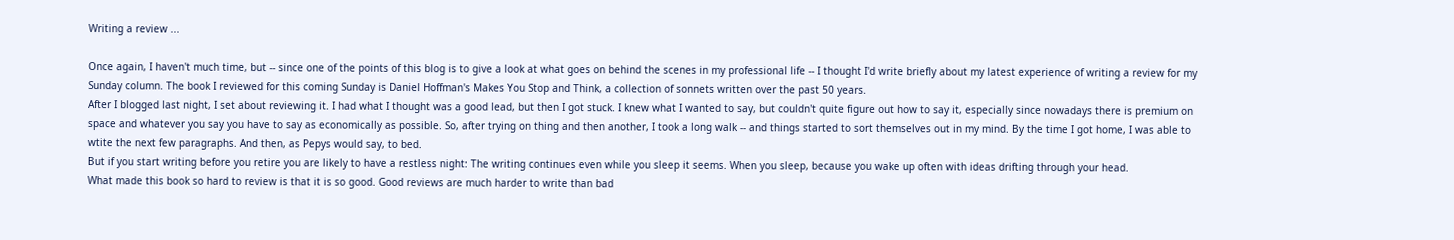Writing a review ...

Once again, I haven't much time, but -- since one of the points of this blog is to give a look at what goes on behind the scenes in my professional life -- I thought I'd write briefly about my latest experience of writing a review for my Sunday column. The book I reviewed for this coming Sunday is Daniel Hoffman's Makes You Stop and Think, a collection of sonnets written over the past 50 years.
After I blogged last night, I set about reviewing it. I had what I thought was a good lead, but then I got stuck. I knew what I wanted to say, but couldn't quite figure out how to say it, especially since nowadays there is premium on space and whatever you say you have to say as economically as possible. So, after trying on thing and then another, I took a long walk -- and things started to sort themselves out in my mind. By the time I got home, I was able to wtite the next few paragraphs. And then, as Pepys would say, to bed.
But if you start writing before you retire you are likely to have a restless night: The writing continues even while you sleep it seems. When you sleep, because you wake up often with ideas drifting through your head.
What made this book so hard to review is that it is so good. Good reviews are much harder to write than bad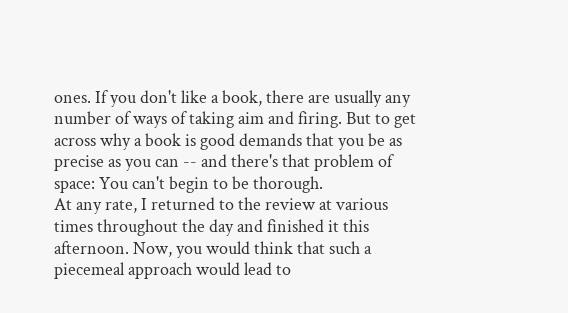ones. If you don't like a book, there are usually any number of ways of taking aim and firing. But to get across why a book is good demands that you be as precise as you can -- and there's that problem of space: You can't begin to be thorough.
At any rate, I returned to the review at various times throughout the day and finished it this afternoon. Now, you would think that such a piecemeal approach would lead to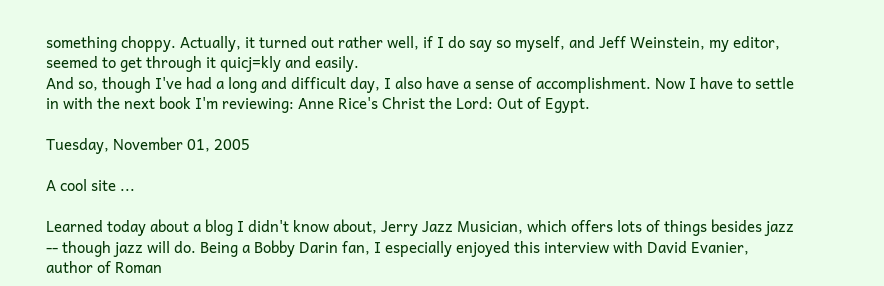something choppy. Actually, it turned out rather well, if I do say so myself, and Jeff Weinstein, my editor, seemed to get through it quicj=kly and easily.
And so, though I've had a long and difficult day, I also have a sense of accomplishment. Now I have to settle in with the next book I'm reviewing: Anne Rice's Christ the Lord: Out of Egypt.

Tuesday, November 01, 2005

A cool site ...

Learned today about a blog I didn't know about, Jerry Jazz Musician, which offers lots of things besides jazz -- though jazz will do. Being a Bobby Darin fan, I especially enjoyed this interview with David Evanier, author of Roman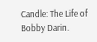Candle: The Life of Bobby Darin.